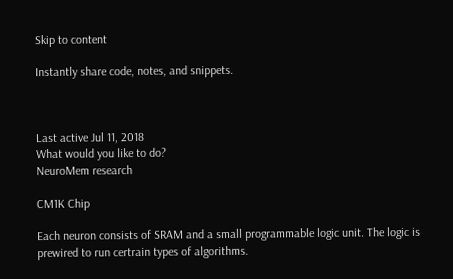Skip to content

Instantly share code, notes, and snippets.



Last active Jul 11, 2018
What would you like to do?
NeuroMem research

CM1K Chip

Each neuron consists of SRAM and a small programmable logic unit. The logic is prewired to run certrain types of algorithms.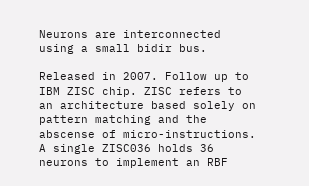Neurons are interconnected using a small bidir bus.

Released in 2007. Follow up to IBM ZISC chip. ZISC refers to an architecture based solely on pattern matching and the abscense of micro-instructions. A single ZISC036 holds 36 neurons to implement an RBF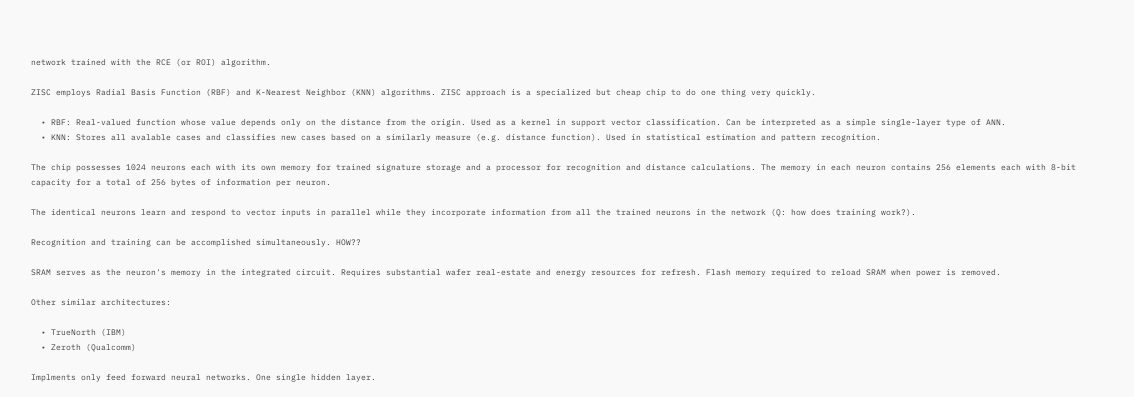network trained with the RCE (or ROI) algorithm.

ZISC employs Radial Basis Function (RBF) and K-Nearest Neighbor (KNN) algorithms. ZISC approach is a specialized but cheap chip to do one thing very quickly.

  • RBF: Real-valued function whose value depends only on the distance from the origin. Used as a kernel in support vector classification. Can be interpreted as a simple single-layer type of ANN.
  • KNN: Stores all avalable cases and classifies new cases based on a similarly measure (e.g. distance function). Used in statistical estimation and pattern recognition.

The chip possesses 1024 neurons each with its own memory for trained signature storage and a processor for recognition and distance calculations. The memory in each neuron contains 256 elements each with 8-bit capacity for a total of 256 bytes of information per neuron.

The identical neurons learn and respond to vector inputs in parallel while they incorporate information from all the trained neurons in the network (Q: how does training work?).

Recognition and training can be accomplished simultaneously. HOW??

SRAM serves as the neuron's memory in the integrated circuit. Requires substantial wafer real-estate and energy resources for refresh. Flash memory required to reload SRAM when power is removed.

Other similar architectures:

  • TrueNorth (IBM)
  • Zeroth (Qualcomm)

Implments only feed forward neural networks. One single hidden layer.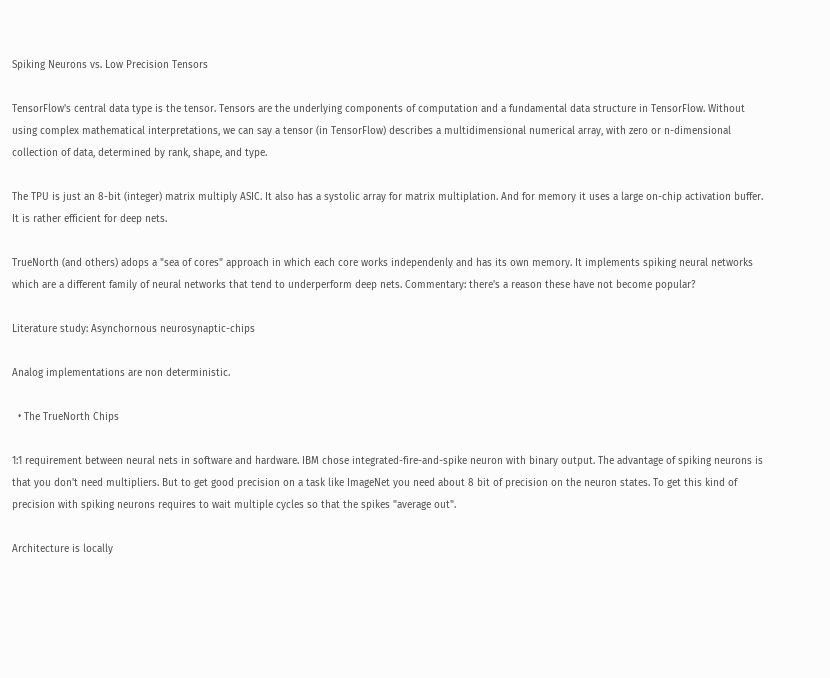Spiking Neurons vs. Low Precision Tensors

TensorFlow's central data type is the tensor. Tensors are the underlying components of computation and a fundamental data structure in TensorFlow. Without using complex mathematical interpretations, we can say a tensor (in TensorFlow) describes a multidimensional numerical array, with zero or n-dimensional collection of data, determined by rank, shape, and type.

The TPU is just an 8-bit (integer) matrix multiply ASIC. It also has a systolic array for matrix multiplation. And for memory it uses a large on-chip activation buffer. It is rather efficient for deep nets.

TrueNorth (and others) adops a "sea of cores" approach in which each core works independenly and has its own memory. It implements spiking neural networks which are a different family of neural networks that tend to underperform deep nets. Commentary: there's a reason these have not become popular?

Literature study: Asynchornous neurosynaptic-chips

Analog implementations are non deterministic.

  • The TrueNorth Chips

1:1 requirement between neural nets in software and hardware. IBM chose integrated-fire-and-spike neuron with binary output. The advantage of spiking neurons is that you don't need multipliers. But to get good precision on a task like ImageNet you need about 8 bit of precision on the neuron states. To get this kind of precision with spiking neurons requires to wait multiple cycles so that the spikes "average out".

Architecture is locally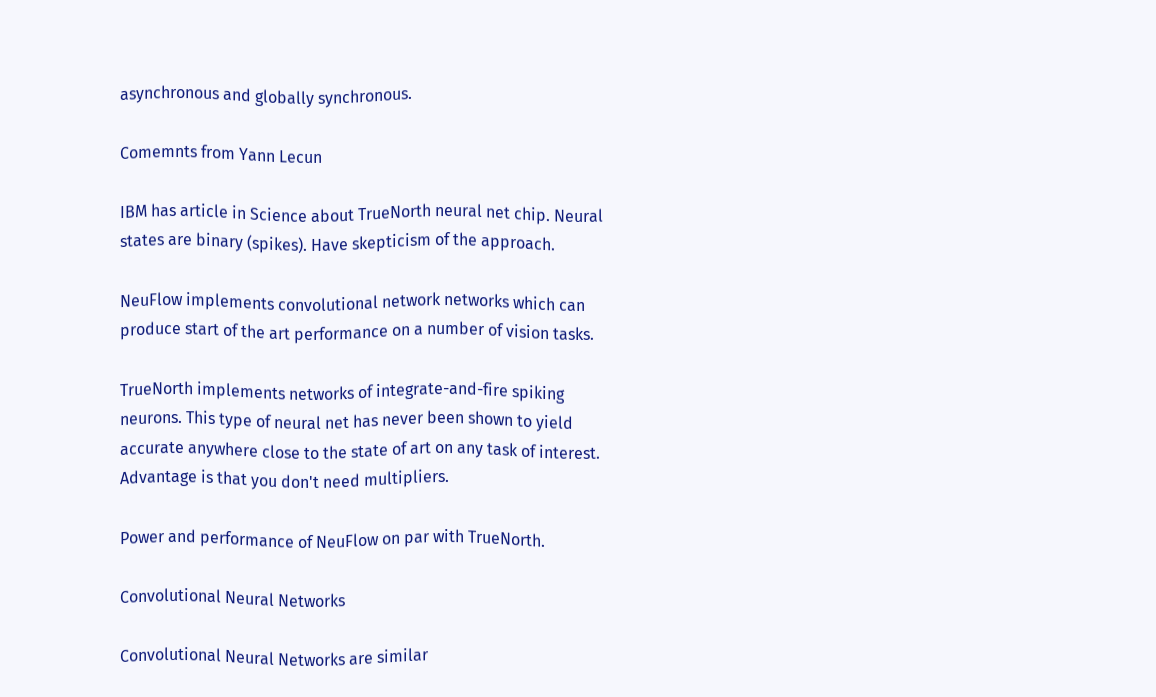asynchronous and globally synchronous.

Comemnts from Yann Lecun

IBM has article in Science about TrueNorth neural net chip. Neural states are binary (spikes). Have skepticism of the approach.

NeuFlow implements convolutional network networks which can produce start of the art performance on a number of vision tasks.

TrueNorth implements networks of integrate-and-fire spiking neurons. This type of neural net has never been shown to yield accurate anywhere close to the state of art on any task of interest. Advantage is that you don't need multipliers.

Power and performance of NeuFlow on par with TrueNorth.

Convolutional Neural Networks

Convolutional Neural Networks are similar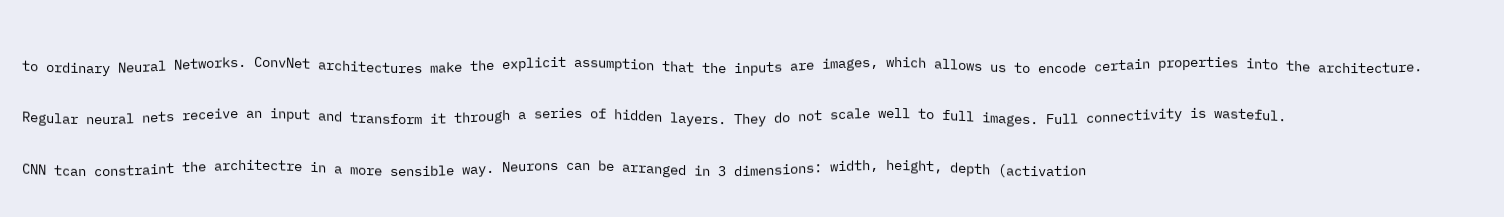to ordinary Neural Networks. ConvNet architectures make the explicit assumption that the inputs are images, which allows us to encode certain properties into the architecture.

Regular neural nets receive an input and transform it through a series of hidden layers. They do not scale well to full images. Full connectivity is wasteful.

CNN tcan constraint the architectre in a more sensible way. Neurons can be arranged in 3 dimensions: width, height, depth (activation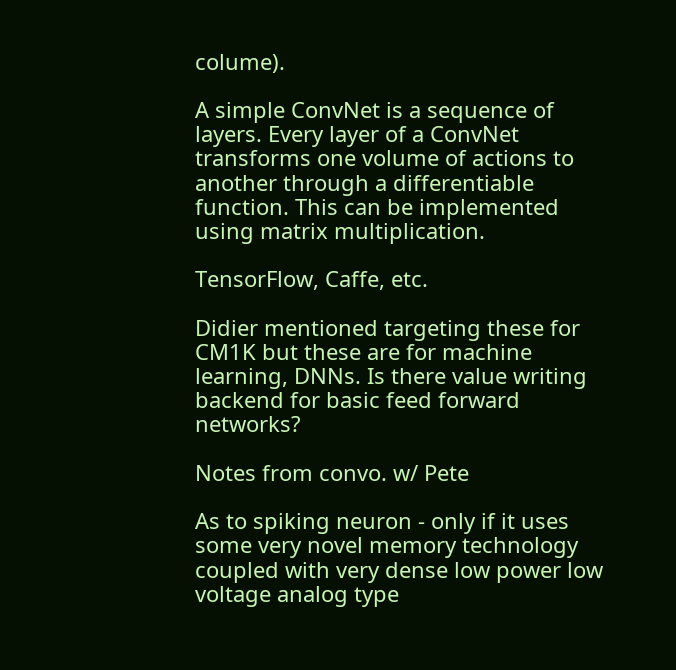colume).

A simple ConvNet is a sequence of layers. Every layer of a ConvNet transforms one volume of actions to another through a differentiable function. This can be implemented using matrix multiplication.

TensorFlow, Caffe, etc.

Didier mentioned targeting these for CM1K but these are for machine learning, DNNs. Is there value writing backend for basic feed forward networks?

Notes from convo. w/ Pete

As to spiking neuron - only if it uses some very novel memory technology coupled with very dense low power low voltage analog type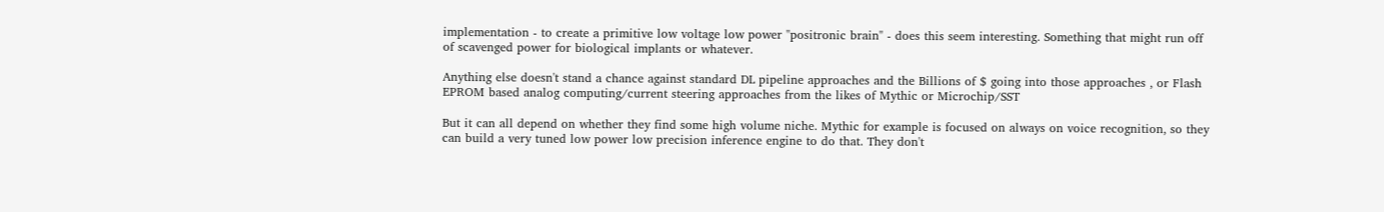implementation - to create a primitive low voltage low power "positronic brain" - does this seem interesting. Something that might run off of scavenged power for biological implants or whatever.

Anything else doesn't stand a chance against standard DL pipeline approaches and the Billions of $ going into those approaches , or Flash EPROM based analog computing/current steering approaches from the likes of Mythic or Microchip/SST

But it can all depend on whether they find some high volume niche. Mythic for example is focused on always on voice recognition, so they can build a very tuned low power low precision inference engine to do that. They don't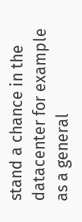stand a chance in the datacenter for example as a general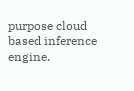purpose cloud based inference engine.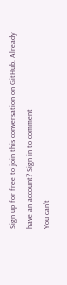Sign up for free to join this conversation on GitHub. Already have an account? Sign in to comment
You can’t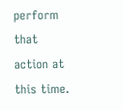perform that action at this time.